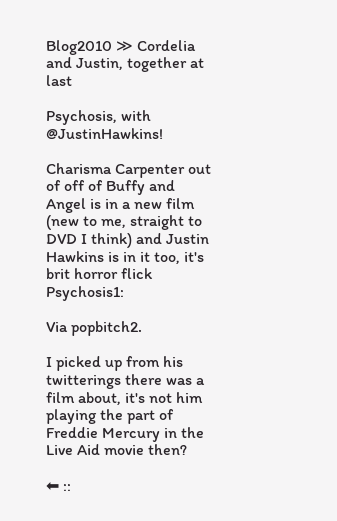Blog2010 ≫ Cordelia and Justin, together at last

Psychosis, with @JustinHawkins!

Charisma Carpenter out of off of Buffy and Angel is in a new film (new to me, straight to DVD I think) and Justin Hawkins is in it too, it's brit horror flick Psychosis1:

Via popbitch2.

I picked up from his twitterings there was a film about, it's not him playing the part of Freddie Mercury in the Live Aid movie then?

⬅ ::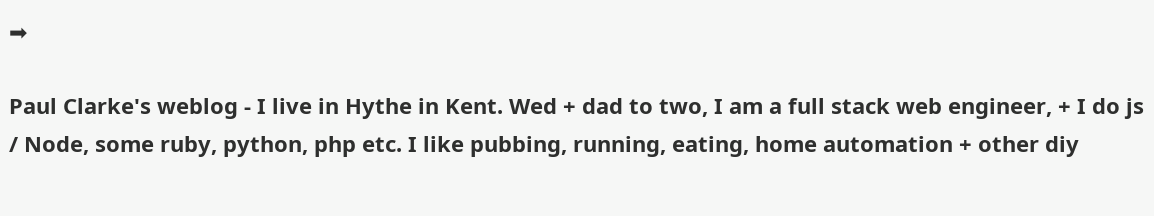➡

Paul Clarke's weblog - I live in Hythe in Kent. Wed + dad to two, I am a full stack web engineer, + I do js / Node, some ruby, python, php etc. I like pubbing, running, eating, home automation + other diy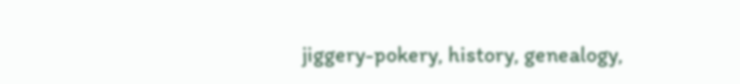jiggery-pokery, history, genealogy,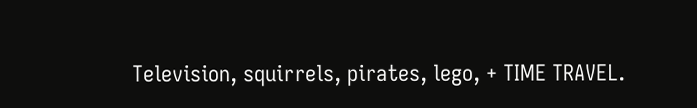Television, squirrels, pirates, lego, + TIME TRAVEL.